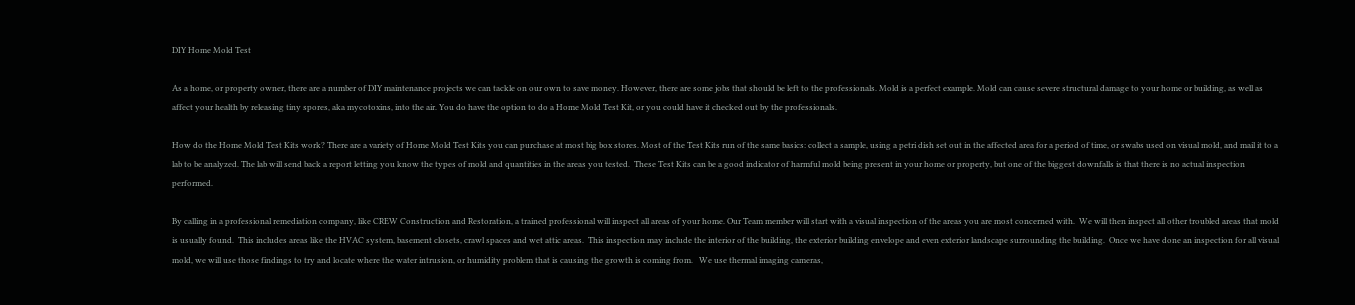DIY Home Mold Test

As a home, or property owner, there are a number of DIY maintenance projects we can tackle on our own to save money. However, there are some jobs that should be left to the professionals. Mold is a perfect example. Mold can cause severe structural damage to your home or building, as well as affect your health by releasing tiny spores, aka mycotoxins, into the air. You do have the option to do a Home Mold Test Kit, or you could have it checked out by the professionals.

How do the Home Mold Test Kits work? There are a variety of Home Mold Test Kits you can purchase at most big box stores. Most of the Test Kits run of the same basics: collect a sample, using a petri dish set out in the affected area for a period of time, or swabs used on visual mold, and mail it to a lab to be analyzed. The lab will send back a report letting you know the types of mold and quantities in the areas you tested.  These Test Kits can be a good indicator of harmful mold being present in your home or property, but one of the biggest downfalls is that there is no actual inspection performed.

By calling in a professional remediation company, like CREW Construction and Restoration, a trained professional will inspect all areas of your home. Our Team member will start with a visual inspection of the areas you are most concerned with.  We will then inspect all other troubled areas that mold is usually found.  This includes areas like the HVAC system, basement closets, crawl spaces and wet attic areas.  This inspection may include the interior of the building, the exterior building envelope and even exterior landscape surrounding the building.  Once we have done an inspection for all visual mold, we will use those findings to try and locate where the water intrusion, or humidity problem that is causing the growth is coming from.   We use thermal imaging cameras,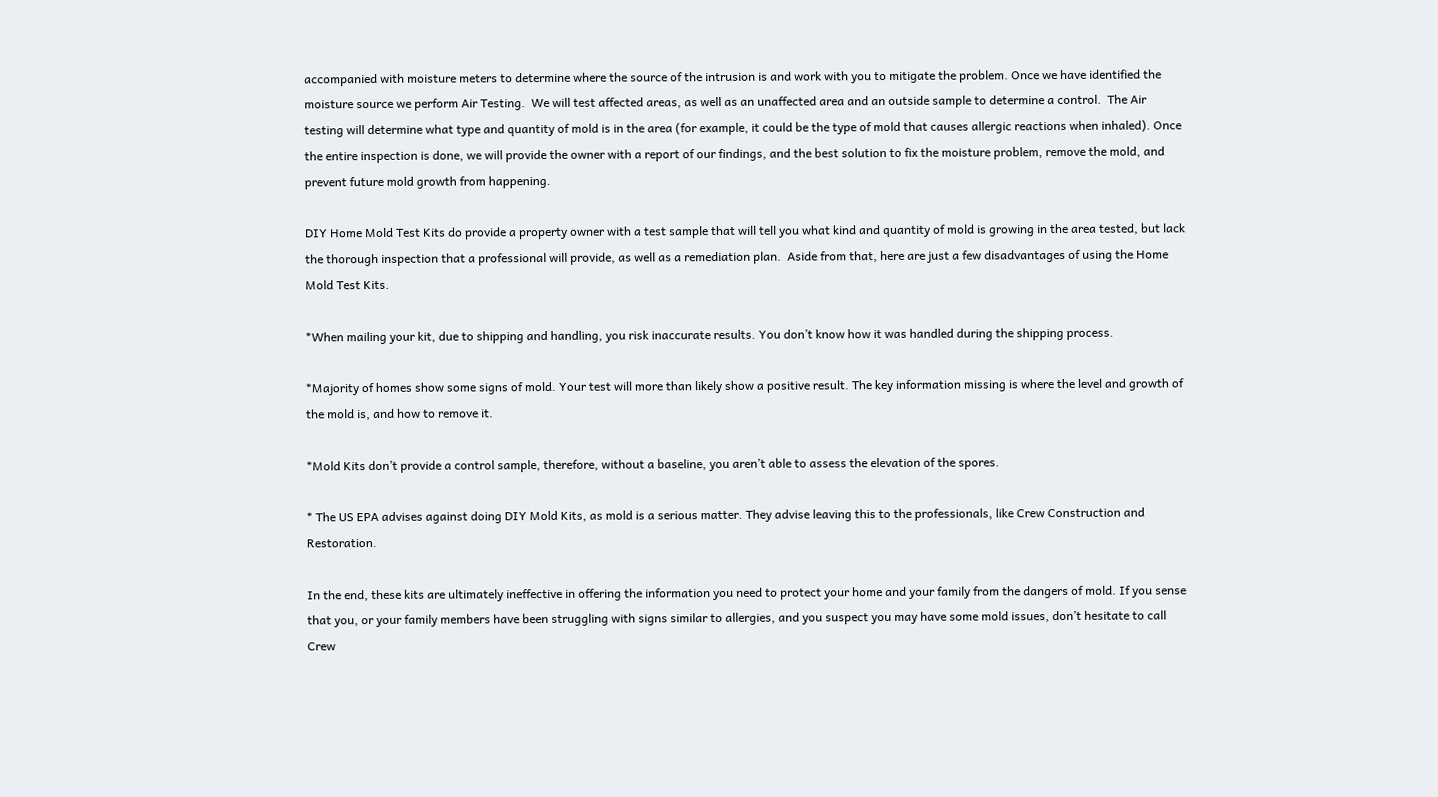accompanied with moisture meters to determine where the source of the intrusion is and work with you to mitigate the problem. Once we have identified the moisture source we perform Air Testing.  We will test affected areas, as well as an unaffected area and an outside sample to determine a control.  The Air testing will determine what type and quantity of mold is in the area (for example, it could be the type of mold that causes allergic reactions when inhaled). Once the entire inspection is done, we will provide the owner with a report of our findings, and the best solution to fix the moisture problem, remove the mold, and prevent future mold growth from happening.

DIY Home Mold Test Kits do provide a property owner with a test sample that will tell you what kind and quantity of mold is growing in the area tested, but lack the thorough inspection that a professional will provide, as well as a remediation plan.  Aside from that, here are just a few disadvantages of using the Home Mold Test Kits.

*When mailing your kit, due to shipping and handling, you risk inaccurate results. You don’t know how it was handled during the shipping process.

*Majority of homes show some signs of mold. Your test will more than likely show a positive result. The key information missing is where the level and growth of the mold is, and how to remove it.

*Mold Kits don’t provide a control sample, therefore, without a baseline, you aren’t able to assess the elevation of the spores.

* The US EPA advises against doing DIY Mold Kits, as mold is a serious matter. They advise leaving this to the professionals, like Crew Construction and Restoration.

In the end, these kits are ultimately ineffective in offering the information you need to protect your home and your family from the dangers of mold. If you sense that you, or your family members have been struggling with signs similar to allergies, and you suspect you may have some mold issues, don’t hesitate to call Crew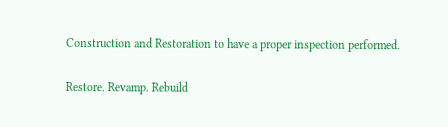Construction and Restoration to have a proper inspection performed.

Restore. Revamp. Rebuild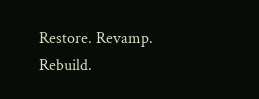Restore. Revamp. Rebuild.